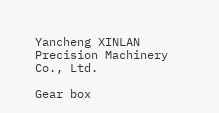Yancheng XINLAN Precision Machinery Co., Ltd.

Gear box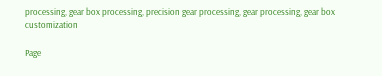processing, gear box processing, precision gear processing, gear processing, gear box customization

Page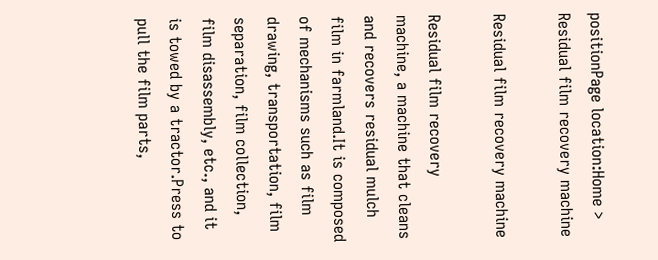positionPage location:Home > Residual film recovery machine

Residual film recovery machine

Residual film recovery machine, a machine that cleans and recovers residual mulch film in farmland.It is composed of mechanisms such as film drawing, transportation, film separation, film collection, film disassembly, etc., and it is towed by a tractor.Press to pull the film parts,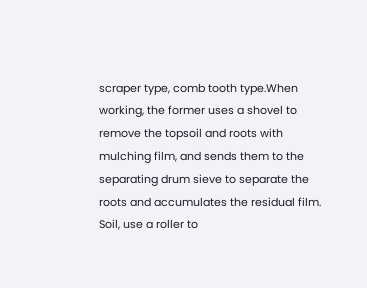scraper type, comb tooth type.When working, the former uses a shovel to remove the topsoil and roots with mulching film, and sends them to the separating drum sieve to separate the roots and accumulates the residual film. Soil, use a roller to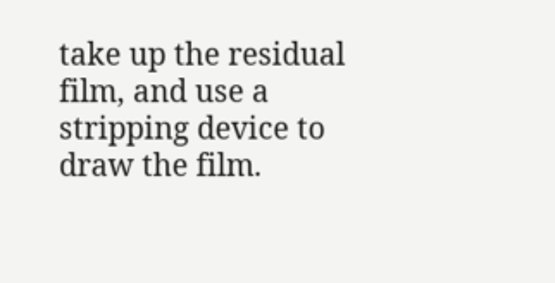take up the residual film, and use a stripping device to draw the film.